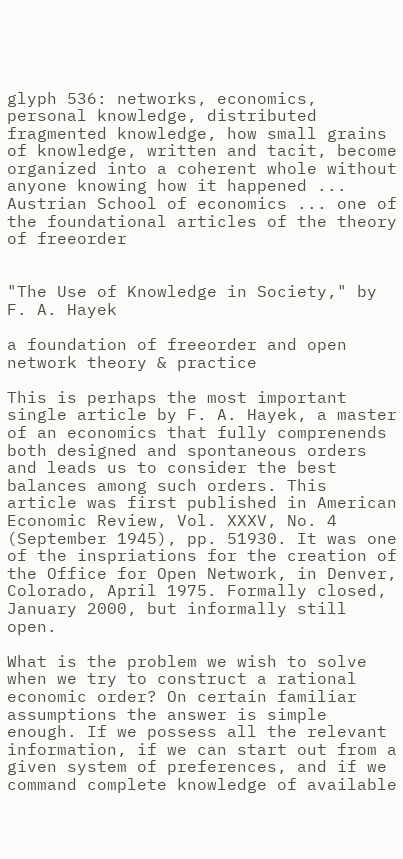glyph 536: networks, economics, personal knowledge, distributed fragmented knowledge, how small grains of knowledge, written and tacit, become organized into a coherent whole without anyone knowing how it happened ... Austrian School of economics ... one of the foundational articles of the theory of freeorder


"The Use of Knowledge in Society," by F. A. Hayek

a foundation of freeorder and open network theory & practice

This is perhaps the most important single article by F. A. Hayek, a master of an economics that fully comprenends both designed and spontaneous orders and leads us to consider the best balances among such orders. This article was first published in American Economic Review, Vol. XXXV, No. 4 (September 1945), pp. 51930. It was one of the inspriations for the creation of the Office for Open Network, in Denver, Colorado, April 1975. Formally closed, January 2000, but informally still open.

What is the problem we wish to solve when we try to construct a rational economic order? On certain familiar assumptions the answer is simple enough. If we possess all the relevant information, if we can start out from a given system of preferences, and if we command complete knowledge of available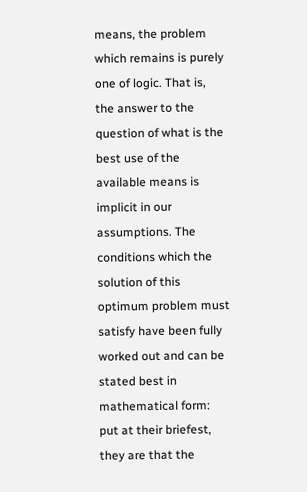means, the problem which remains is purely one of logic. That is, the answer to the question of what is the best use of the available means is implicit in our assumptions. The conditions which the solution of this optimum problem must satisfy have been fully worked out and can be stated best in mathematical form: put at their briefest, they are that the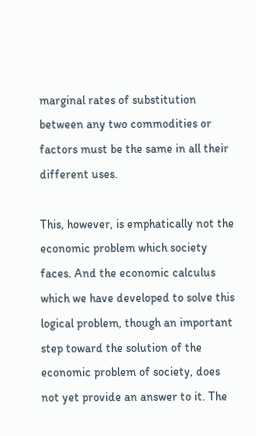marginal rates of substitution between any two commodities or factors must be the same in all their different uses.

This, however, is emphatically not the economic problem which society faces. And the economic calculus which we have developed to solve this logical problem, though an important step toward the solution of the economic problem of society, does not yet provide an answer to it. The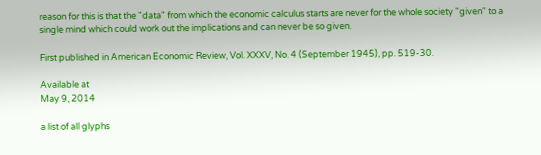reason for this is that the "data" from which the economic calculus starts are never for the whole society "given" to a single mind which could work out the implications and can never be so given.

First published in American Economic Review, Vol. XXXV, No. 4 (September 1945), pp. 519-30.

Available at
May 9, 2014

a list of all glyphs